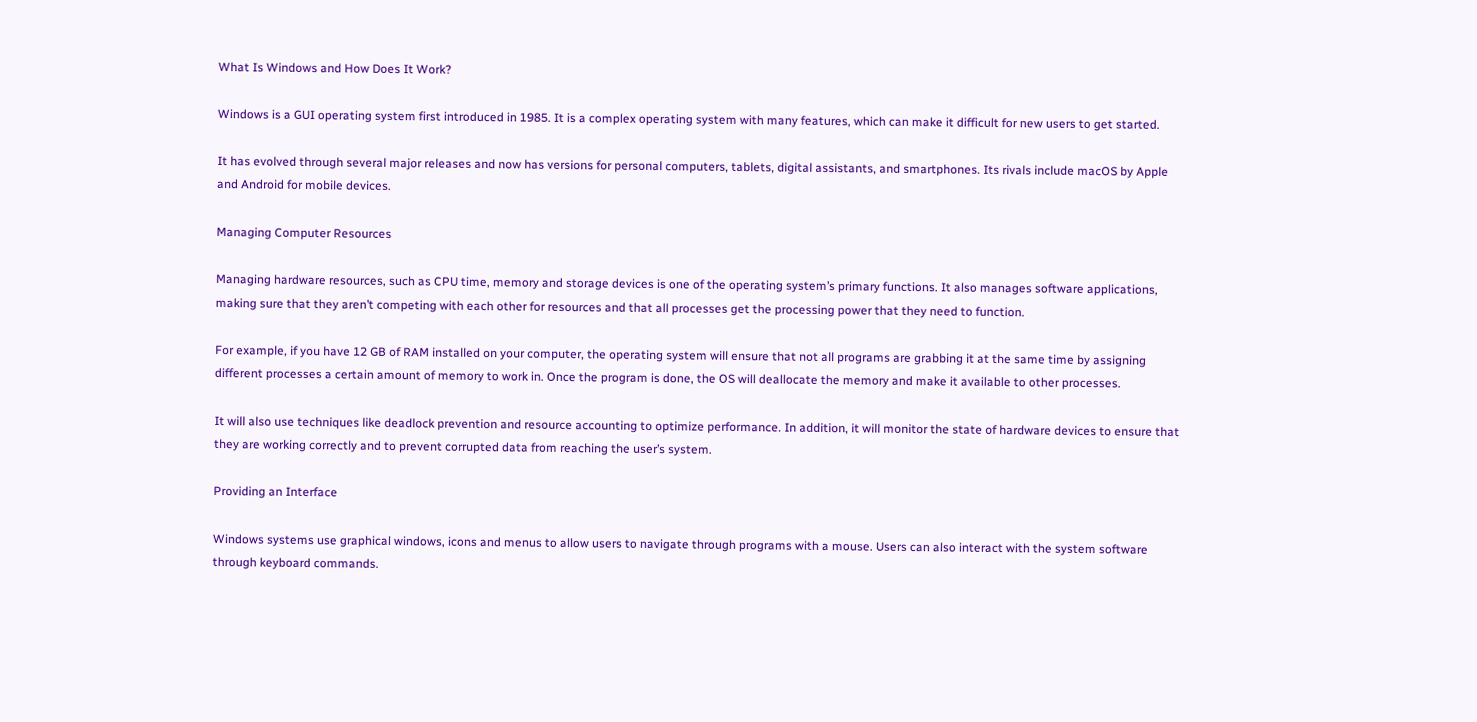What Is Windows and How Does It Work?

Windows is a GUI operating system first introduced in 1985. It is a complex operating system with many features, which can make it difficult for new users to get started.

It has evolved through several major releases and now has versions for personal computers, tablets, digital assistants, and smartphones. Its rivals include macOS by Apple and Android for mobile devices.

Managing Computer Resources

Managing hardware resources, such as CPU time, memory and storage devices is one of the operating system’s primary functions. It also manages software applications, making sure that they aren’t competing with each other for resources and that all processes get the processing power that they need to function.

For example, if you have 12 GB of RAM installed on your computer, the operating system will ensure that not all programs are grabbing it at the same time by assigning different processes a certain amount of memory to work in. Once the program is done, the OS will deallocate the memory and make it available to other processes.

It will also use techniques like deadlock prevention and resource accounting to optimize performance. In addition, it will monitor the state of hardware devices to ensure that they are working correctly and to prevent corrupted data from reaching the user’s system.

Providing an Interface

Windows systems use graphical windows, icons and menus to allow users to navigate through programs with a mouse. Users can also interact with the system software through keyboard commands.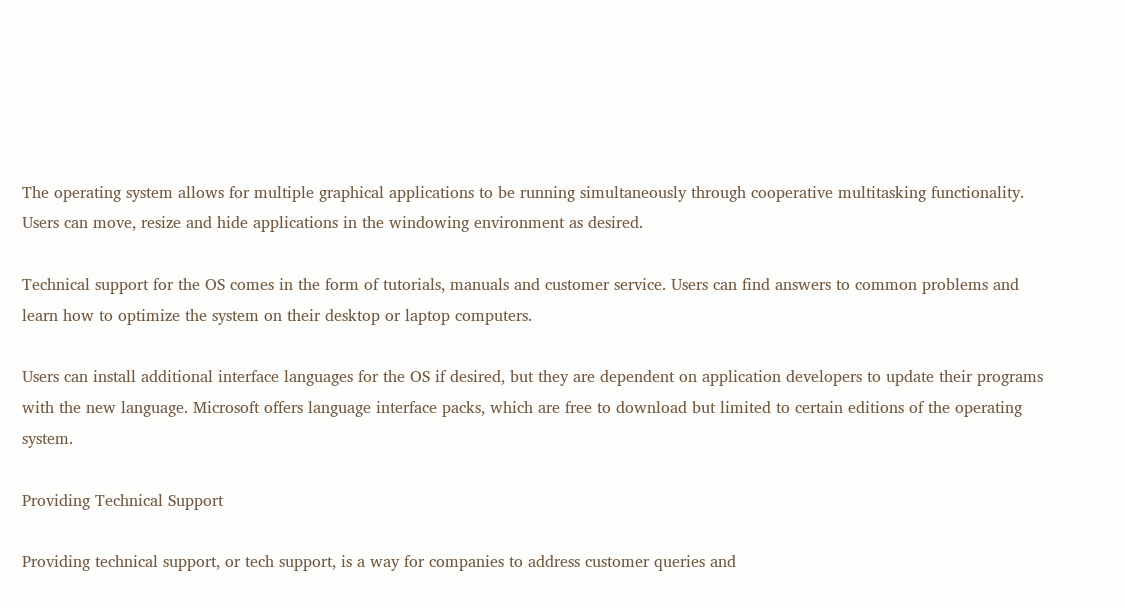The operating system allows for multiple graphical applications to be running simultaneously through cooperative multitasking functionality. Users can move, resize and hide applications in the windowing environment as desired.

Technical support for the OS comes in the form of tutorials, manuals and customer service. Users can find answers to common problems and learn how to optimize the system on their desktop or laptop computers.

Users can install additional interface languages for the OS if desired, but they are dependent on application developers to update their programs with the new language. Microsoft offers language interface packs, which are free to download but limited to certain editions of the operating system.

Providing Technical Support

Providing technical support, or tech support, is a way for companies to address customer queries and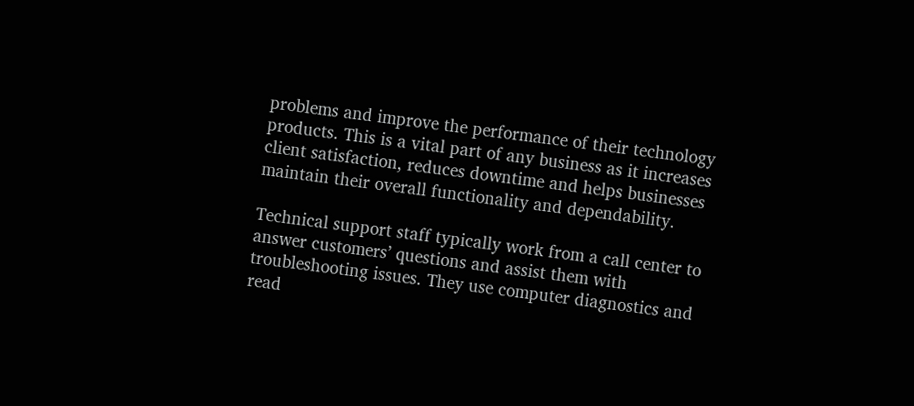problems and improve the performance of their technology products. This is a vital part of any business as it increases client satisfaction, reduces downtime and helps businesses maintain their overall functionality and dependability.

Technical support staff typically work from a call center to answer customers’ questions and assist them with troubleshooting issues. They use computer diagnostics and read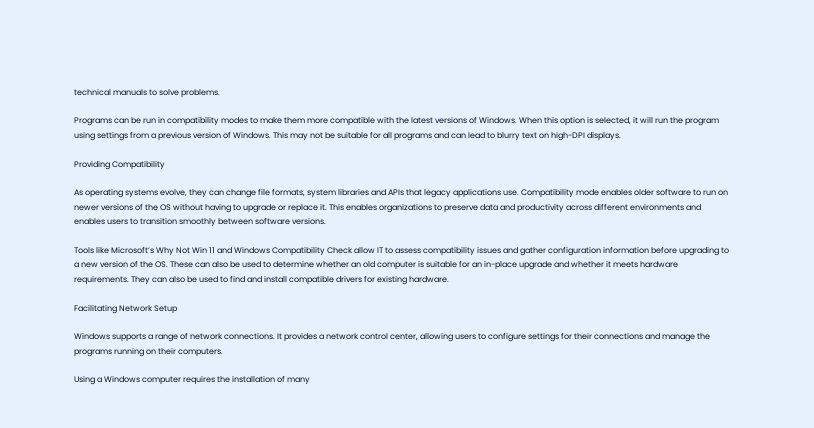technical manuals to solve problems.

Programs can be run in compatibility modes to make them more compatible with the latest versions of Windows. When this option is selected, it will run the program using settings from a previous version of Windows. This may not be suitable for all programs and can lead to blurry text on high-DPI displays.

Providing Compatibility

As operating systems evolve, they can change file formats, system libraries and APIs that legacy applications use. Compatibility mode enables older software to run on newer versions of the OS without having to upgrade or replace it. This enables organizations to preserve data and productivity across different environments and enables users to transition smoothly between software versions.

Tools like Microsoft’s Why Not Win 11 and Windows Compatibility Check allow IT to assess compatibility issues and gather configuration information before upgrading to a new version of the OS. These can also be used to determine whether an old computer is suitable for an in-place upgrade and whether it meets hardware requirements. They can also be used to find and install compatible drivers for existing hardware.

Facilitating Network Setup

Windows supports a range of network connections. It provides a network control center, allowing users to configure settings for their connections and manage the programs running on their computers.

Using a Windows computer requires the installation of many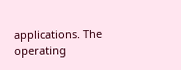applications. The operating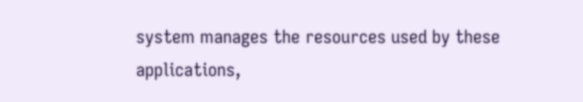system manages the resources used by these applications,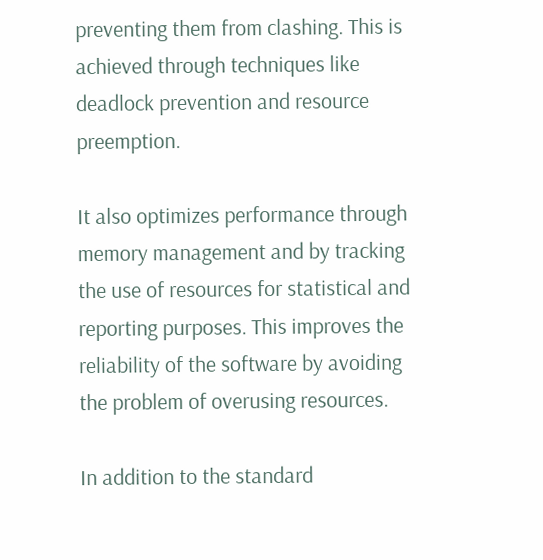preventing them from clashing. This is achieved through techniques like deadlock prevention and resource preemption.

It also optimizes performance through memory management and by tracking the use of resources for statistical and reporting purposes. This improves the reliability of the software by avoiding the problem of overusing resources.

In addition to the standard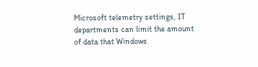Microsoft telemetry settings, IT departments can limit the amount of data that Windows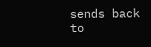sends back to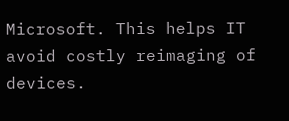Microsoft. This helps IT avoid costly reimaging of devices.